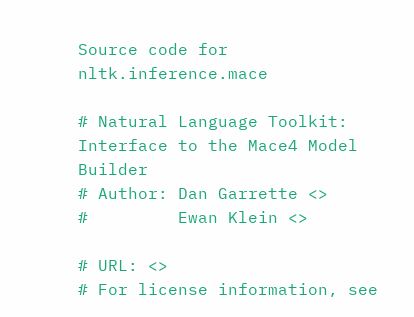Source code for nltk.inference.mace

# Natural Language Toolkit: Interface to the Mace4 Model Builder
# Author: Dan Garrette <>
#         Ewan Klein <>

# URL: <>
# For license information, see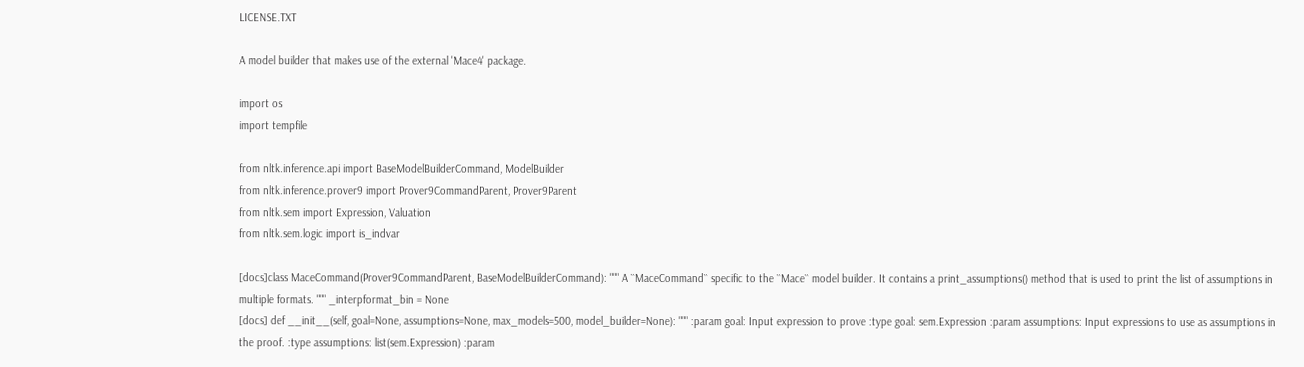LICENSE.TXT

A model builder that makes use of the external 'Mace4' package.

import os
import tempfile

from nltk.inference.api import BaseModelBuilderCommand, ModelBuilder
from nltk.inference.prover9 import Prover9CommandParent, Prover9Parent
from nltk.sem import Expression, Valuation
from nltk.sem.logic import is_indvar

[docs]class MaceCommand(Prover9CommandParent, BaseModelBuilderCommand): """ A ``MaceCommand`` specific to the ``Mace`` model builder. It contains a print_assumptions() method that is used to print the list of assumptions in multiple formats. """ _interpformat_bin = None
[docs] def __init__(self, goal=None, assumptions=None, max_models=500, model_builder=None): """ :param goal: Input expression to prove :type goal: sem.Expression :param assumptions: Input expressions to use as assumptions in the proof. :type assumptions: list(sem.Expression) :param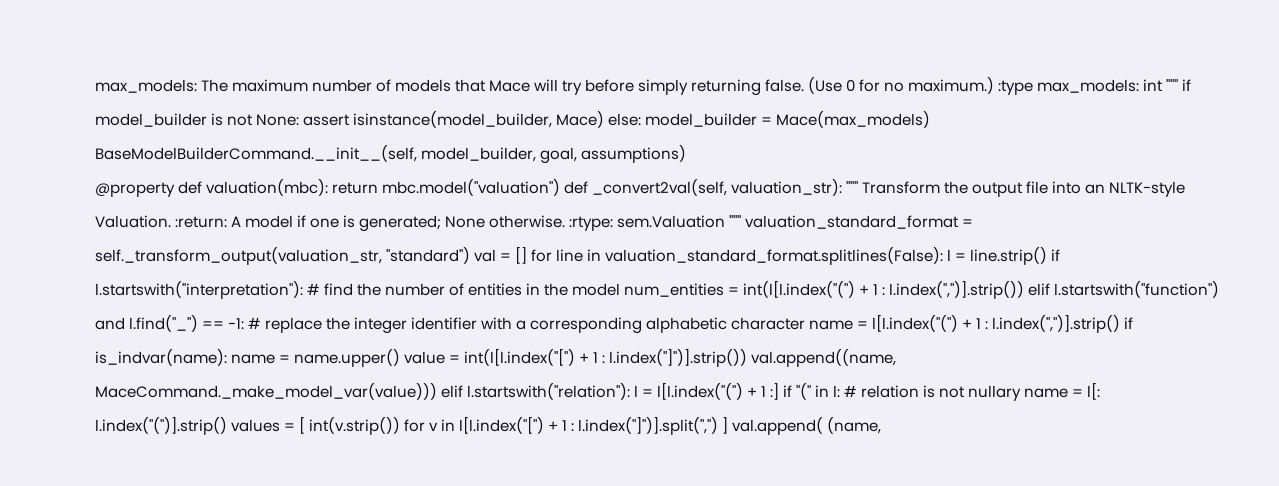max_models: The maximum number of models that Mace will try before simply returning false. (Use 0 for no maximum.) :type max_models: int """ if model_builder is not None: assert isinstance(model_builder, Mace) else: model_builder = Mace(max_models) BaseModelBuilderCommand.__init__(self, model_builder, goal, assumptions)
@property def valuation(mbc): return mbc.model("valuation") def _convert2val(self, valuation_str): """ Transform the output file into an NLTK-style Valuation. :return: A model if one is generated; None otherwise. :rtype: sem.Valuation """ valuation_standard_format = self._transform_output(valuation_str, "standard") val = [] for line in valuation_standard_format.splitlines(False): l = line.strip() if l.startswith("interpretation"): # find the number of entities in the model num_entities = int(l[l.index("(") + 1 : l.index(",")].strip()) elif l.startswith("function") and l.find("_") == -1: # replace the integer identifier with a corresponding alphabetic character name = l[l.index("(") + 1 : l.index(",")].strip() if is_indvar(name): name = name.upper() value = int(l[l.index("[") + 1 : l.index("]")].strip()) val.append((name, MaceCommand._make_model_var(value))) elif l.startswith("relation"): l = l[l.index("(") + 1 :] if "(" in l: # relation is not nullary name = l[: l.index("(")].strip() values = [ int(v.strip()) for v in l[l.index("[") + 1 : l.index("]")].split(",") ] val.append( (name,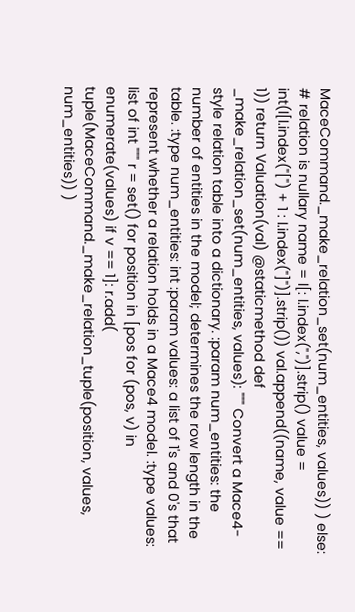MaceCommand._make_relation_set(num_entities, values)) ) else: # relation is nullary name = l[: l.index(",")].strip() value = int(l[l.index("[") + 1 : l.index("]")].strip()) val.append((name, value == 1)) return Valuation(val) @staticmethod def _make_relation_set(num_entities, values): """ Convert a Mace4-style relation table into a dictionary. :param num_entities: the number of entities in the model; determines the row length in the table. :type num_entities: int :param values: a list of 1's and 0's that represent whether a relation holds in a Mace4 model. :type values: list of int """ r = set() for position in [pos for (pos, v) in enumerate(values) if v == 1]: r.add( tuple(MaceCommand._make_relation_tuple(position, values, num_entities)) )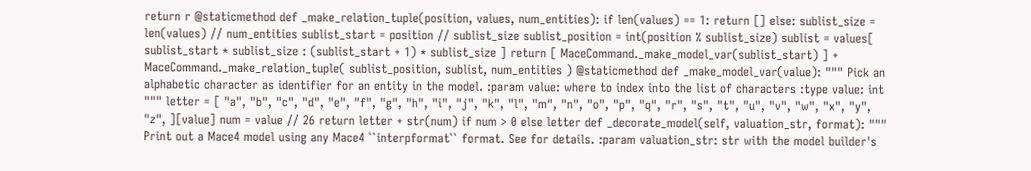return r @staticmethod def _make_relation_tuple(position, values, num_entities): if len(values) == 1: return [] else: sublist_size = len(values) // num_entities sublist_start = position // sublist_size sublist_position = int(position % sublist_size) sublist = values[ sublist_start * sublist_size : (sublist_start + 1) * sublist_size ] return [ MaceCommand._make_model_var(sublist_start) ] + MaceCommand._make_relation_tuple( sublist_position, sublist, num_entities ) @staticmethod def _make_model_var(value): """ Pick an alphabetic character as identifier for an entity in the model. :param value: where to index into the list of characters :type value: int """ letter = [ "a", "b", "c", "d", "e", "f", "g", "h", "i", "j", "k", "l", "m", "n", "o", "p", "q", "r", "s", "t", "u", "v", "w", "x", "y", "z", ][value] num = value // 26 return letter + str(num) if num > 0 else letter def _decorate_model(self, valuation_str, format): """ Print out a Mace4 model using any Mace4 ``interpformat`` format. See for details. :param valuation_str: str with the model builder's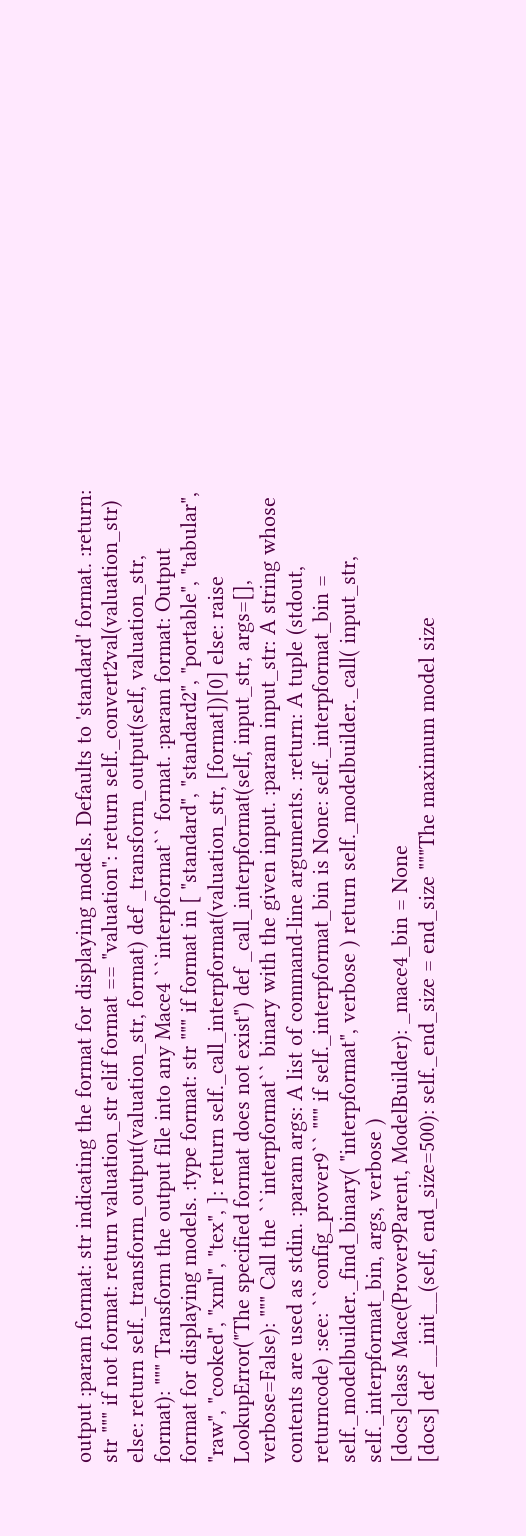output :param format: str indicating the format for displaying models. Defaults to 'standard' format. :return: str """ if not format: return valuation_str elif format == "valuation": return self._convert2val(valuation_str) else: return self._transform_output(valuation_str, format) def _transform_output(self, valuation_str, format): """ Transform the output file into any Mace4 ``interpformat`` format. :param format: Output format for displaying models. :type format: str """ if format in [ "standard", "standard2", "portable", "tabular", "raw", "cooked", "xml", "tex", ]: return self._call_interpformat(valuation_str, [format])[0] else: raise LookupError("The specified format does not exist") def _call_interpformat(self, input_str, args=[], verbose=False): """ Call the ``interpformat`` binary with the given input. :param input_str: A string whose contents are used as stdin. :param args: A list of command-line arguments. :return: A tuple (stdout, returncode) :see: ``config_prover9`` """ if self._interpformat_bin is None: self._interpformat_bin = self._modelbuilder._find_binary( "interpformat", verbose ) return self._modelbuilder._call( input_str, self._interpformat_bin, args, verbose )
[docs]class Mace(Prover9Parent, ModelBuilder): _mace4_bin = None
[docs] def __init__(self, end_size=500): self._end_size = end_size """The maximum model size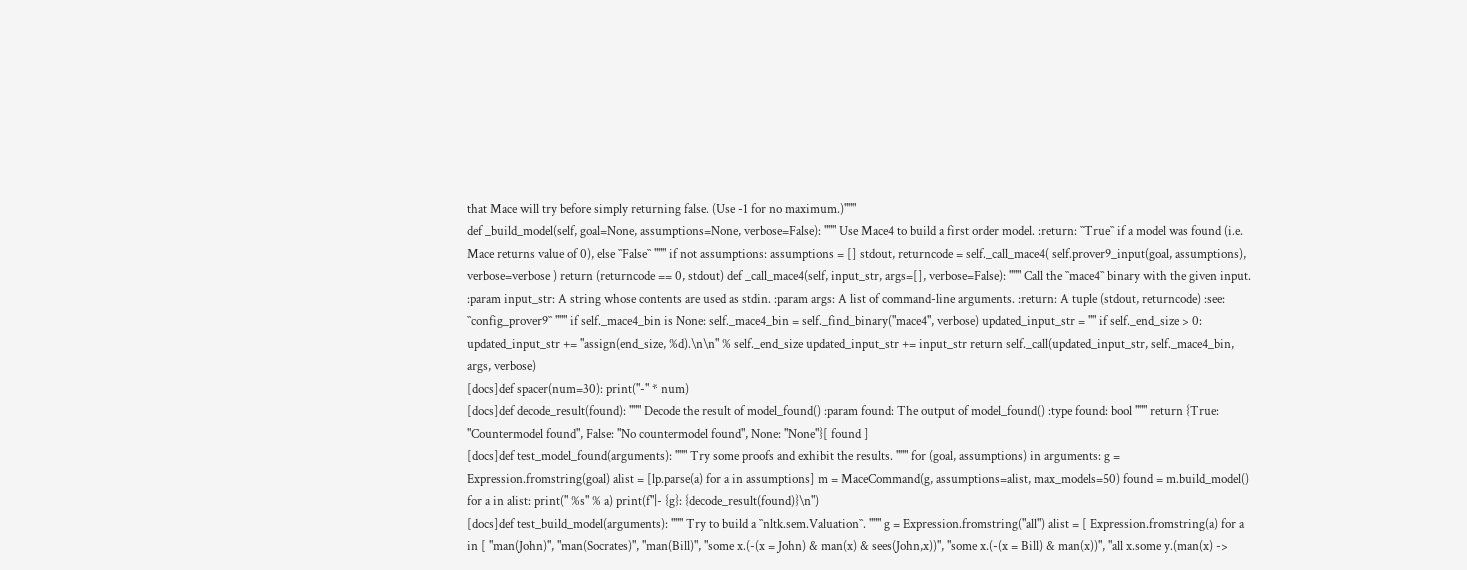that Mace will try before simply returning false. (Use -1 for no maximum.)"""
def _build_model(self, goal=None, assumptions=None, verbose=False): """ Use Mace4 to build a first order model. :return: ``True`` if a model was found (i.e. Mace returns value of 0), else ``False`` """ if not assumptions: assumptions = [] stdout, returncode = self._call_mace4( self.prover9_input(goal, assumptions), verbose=verbose ) return (returncode == 0, stdout) def _call_mace4(self, input_str, args=[], verbose=False): """ Call the ``mace4`` binary with the given input. :param input_str: A string whose contents are used as stdin. :param args: A list of command-line arguments. :return: A tuple (stdout, returncode) :see: ``config_prover9`` """ if self._mace4_bin is None: self._mace4_bin = self._find_binary("mace4", verbose) updated_input_str = "" if self._end_size > 0: updated_input_str += "assign(end_size, %d).\n\n" % self._end_size updated_input_str += input_str return self._call(updated_input_str, self._mace4_bin, args, verbose)
[docs]def spacer(num=30): print("-" * num)
[docs]def decode_result(found): """ Decode the result of model_found() :param found: The output of model_found() :type found: bool """ return {True: "Countermodel found", False: "No countermodel found", None: "None"}[ found ]
[docs]def test_model_found(arguments): """ Try some proofs and exhibit the results. """ for (goal, assumptions) in arguments: g = Expression.fromstring(goal) alist = [lp.parse(a) for a in assumptions] m = MaceCommand(g, assumptions=alist, max_models=50) found = m.build_model() for a in alist: print(" %s" % a) print(f"|- {g}: {decode_result(found)}\n")
[docs]def test_build_model(arguments): """ Try to build a ``nltk.sem.Valuation``. """ g = Expression.fromstring("all") alist = [ Expression.fromstring(a) for a in [ "man(John)", "man(Socrates)", "man(Bill)", "some x.(-(x = John) & man(x) & sees(John,x))", "some x.(-(x = Bill) & man(x))", "all x.some y.(man(x) ->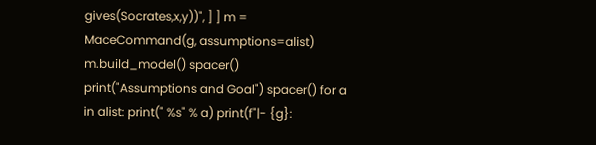gives(Socrates,x,y))", ] ] m = MaceCommand(g, assumptions=alist) m.build_model() spacer() print("Assumptions and Goal") spacer() for a in alist: print(" %s" % a) print(f"|- {g}: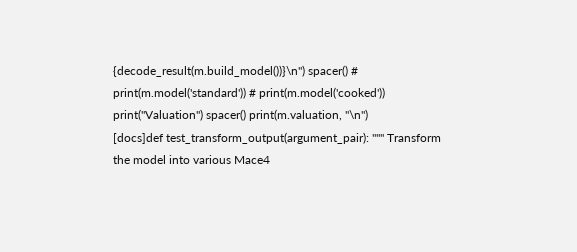{decode_result(m.build_model())}\n") spacer() # print(m.model('standard')) # print(m.model('cooked')) print("Valuation") spacer() print(m.valuation, "\n")
[docs]def test_transform_output(argument_pair): """ Transform the model into various Mace4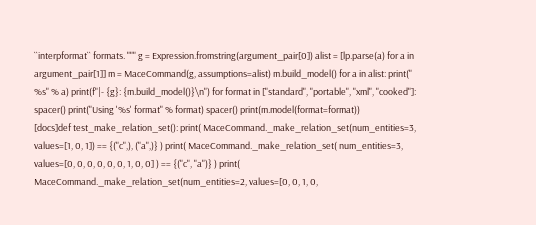``interpformat`` formats. """ g = Expression.fromstring(argument_pair[0]) alist = [lp.parse(a) for a in argument_pair[1]] m = MaceCommand(g, assumptions=alist) m.build_model() for a in alist: print(" %s" % a) print(f"|- {g}: {m.build_model()}\n") for format in ["standard", "portable", "xml", "cooked"]: spacer() print("Using '%s' format" % format) spacer() print(m.model(format=format))
[docs]def test_make_relation_set(): print( MaceCommand._make_relation_set(num_entities=3, values=[1, 0, 1]) == {("c",), ("a",)} ) print( MaceCommand._make_relation_set( num_entities=3, values=[0, 0, 0, 0, 0, 0, 1, 0, 0] ) == {("c", "a")} ) print( MaceCommand._make_relation_set(num_entities=2, values=[0, 0, 1, 0,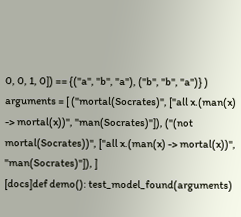0, 0, 1, 0]) == {("a", "b", "a"), ("b", "b", "a")} )
arguments = [ ("mortal(Socrates)", ["all x.(man(x) -> mortal(x))", "man(Socrates)"]), ("(not mortal(Socrates))", ["all x.(man(x) -> mortal(x))", "man(Socrates)"]), ]
[docs]def demo(): test_model_found(arguments)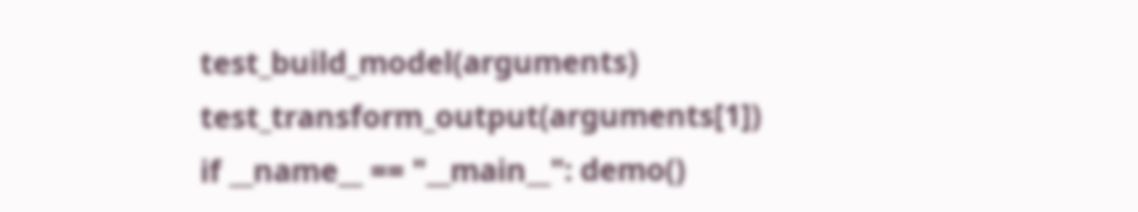test_build_model(arguments) test_transform_output(arguments[1])
if __name__ == "__main__": demo()